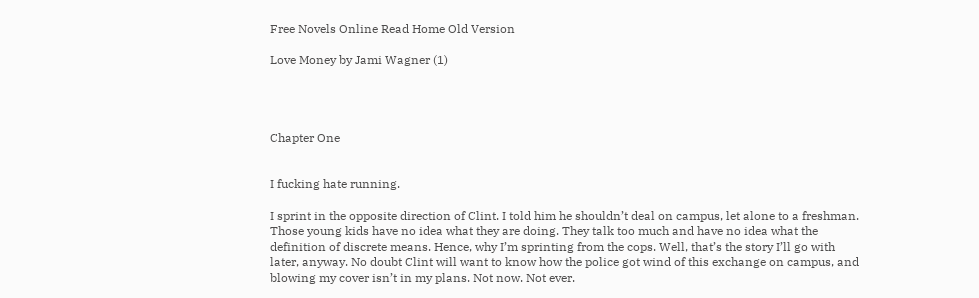Free Novels Online Read Home Old Version

Love Money by Jami Wagner (1)




Chapter One


I fucking hate running.

I sprint in the opposite direction of Clint. I told him he shouldn’t deal on campus, let alone to a freshman. Those young kids have no idea what they are doing. They talk too much and have no idea what the definition of discrete means. Hence, why I’m sprinting from the cops. Well, that’s the story I’ll go with later, anyway. No doubt Clint will want to know how the police got wind of this exchange on campus, and blowing my cover isn’t in my plans. Not now. Not ever.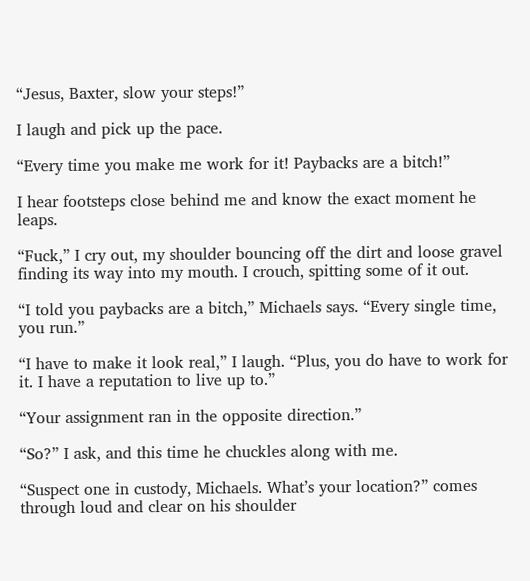“Jesus, Baxter, slow your steps!”

I laugh and pick up the pace.

“Every time you make me work for it! Paybacks are a bitch!”

I hear footsteps close behind me and know the exact moment he leaps.

“Fuck,” I cry out, my shoulder bouncing off the dirt and loose gravel finding its way into my mouth. I crouch, spitting some of it out.

“I told you paybacks are a bitch,” Michaels says. “Every single time, you run.”

“I have to make it look real,” I laugh. “Plus, you do have to work for it. I have a reputation to live up to.”

“Your assignment ran in the opposite direction.”

“So?” I ask, and this time he chuckles along with me.

“Suspect one in custody, Michaels. What’s your location?” comes through loud and clear on his shoulder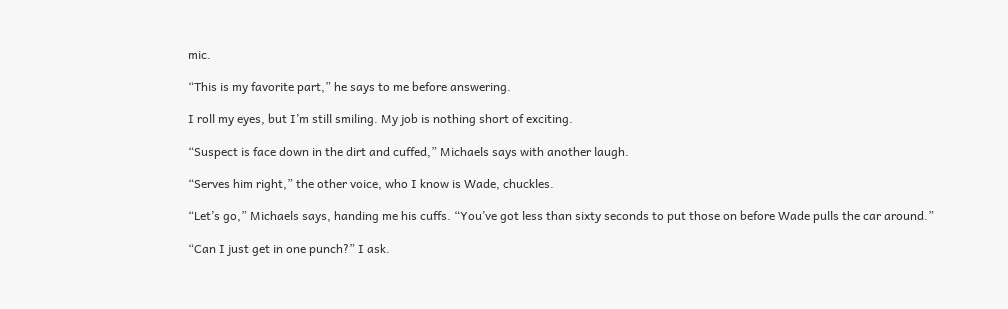mic.

“This is my favorite part,” he says to me before answering.

I roll my eyes, but I’m still smiling. My job is nothing short of exciting.

“Suspect is face down in the dirt and cuffed,” Michaels says with another laugh.

“Serves him right,” the other voice, who I know is Wade, chuckles.

“Let’s go,” Michaels says, handing me his cuffs. “You’ve got less than sixty seconds to put those on before Wade pulls the car around.”

“Can I just get in one punch?” I ask.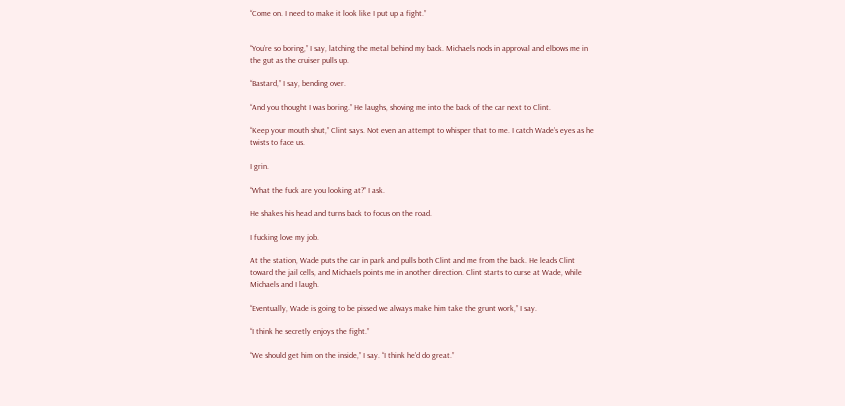“Come on. I need to make it look like I put up a fight.”


“You’re so boring,” I say, latching the metal behind my back. Michaels nods in approval and elbows me in the gut as the cruiser pulls up.

“Bastard,” I say, bending over.

“And you thought I was boring.” He laughs, shoving me into the back of the car next to Clint.

“Keep your mouth shut,” Clint says. Not even an attempt to whisper that to me. I catch Wade’s eyes as he twists to face us.

I grin.

“What the fuck are you looking at?” I ask.

He shakes his head and turns back to focus on the road.

I fucking love my job.

At the station, Wade puts the car in park and pulls both Clint and me from the back. He leads Clint toward the jail cells, and Michaels points me in another direction. Clint starts to curse at Wade, while Michaels and I laugh.

“Eventually, Wade is going to be pissed we always make him take the grunt work,” I say.

“I think he secretly enjoys the fight.”

“We should get him on the inside,” I say. “I think he’d do great.”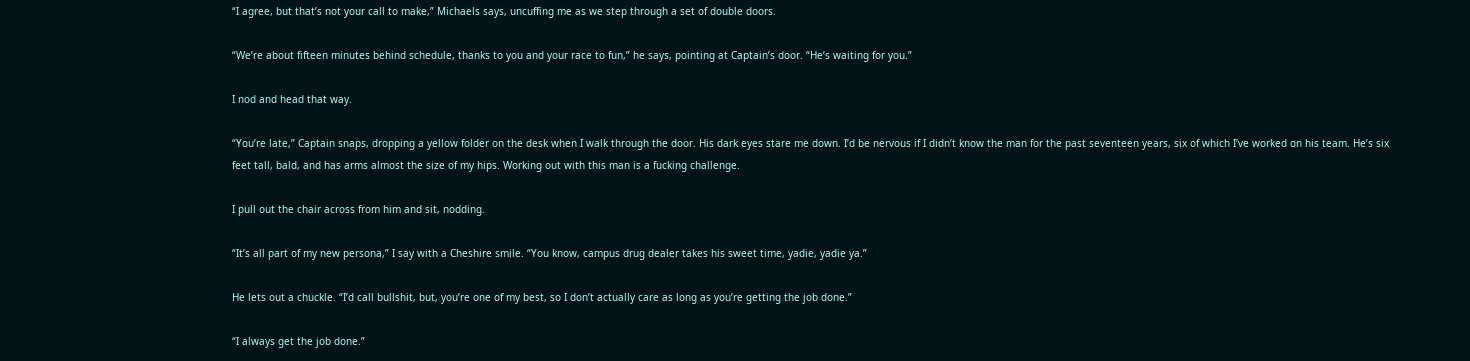“I agree, but that’s not your call to make,” Michaels says, uncuffing me as we step through a set of double doors.

“We’re about fifteen minutes behind schedule, thanks to you and your race to fun,” he says, pointing at Captain’s door. “He’s waiting for you.”

I nod and head that way.

“You’re late,” Captain snaps, dropping a yellow folder on the desk when I walk through the door. His dark eyes stare me down. I’d be nervous if I didn’t know the man for the past seventeen years, six of which I’ve worked on his team. He’s six feet tall, bald, and has arms almost the size of my hips. Working out with this man is a fucking challenge.

I pull out the chair across from him and sit, nodding.

“It’s all part of my new persona,” I say with a Cheshire smile. “You know, campus drug dealer takes his sweet time, yadie, yadie ya.”

He lets out a chuckle. “I’d call bullshit, but, you’re one of my best, so I don’t actually care as long as you’re getting the job done.”

“I always get the job done.”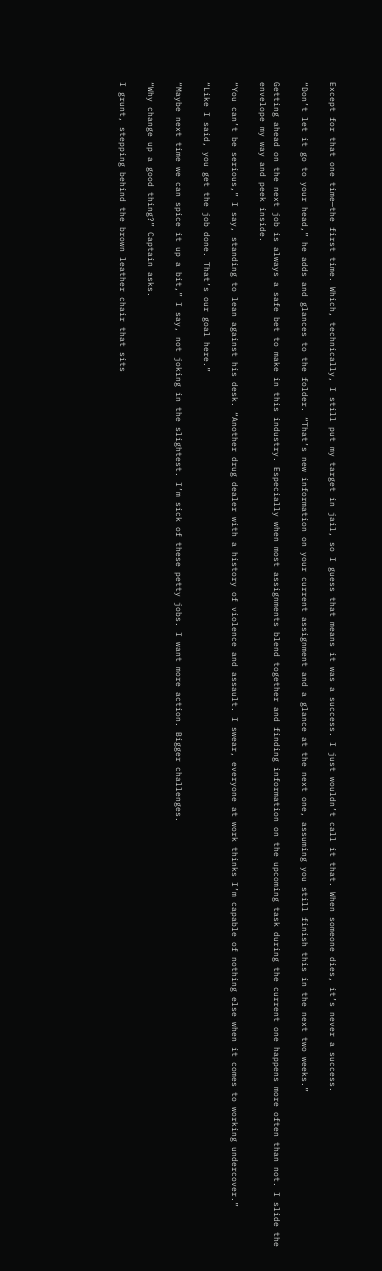Except for that one time—the first time. Which, technically, I still put my target in jail, so I guess that means it was a success. I just wouldn’t call it that. When someone dies, it’s never a success.

“Don’t let it go to your head,” he adds and glances to the folder. “That’s new information on your current assignment and a glance at the next one, assuming you still finish this in the next two weeks.”

Getting ahead on the next job is always a safe bet to make in this industry. Especially when most assignments blend together and finding information on the upcoming task during the current one happens more often than not. I slide the envelope my way and peek inside.

“You can’t be serious,” I say, standing to lean against his desk. “Another drug dealer with a history of violence and assault. I swear, everyone at work thinks I’m capable of nothing else when it comes to working undercover.”

“Like I said, you get the job done. That’s our goal here.”

“Maybe next time we can spice it up a bit,” I say, not joking in the slightest. I’m sick of these petty jobs. I want more action. Bigger challenges.

“Why change up a good thing?” Captain asks.

I grunt, stepping behind the brown leather chair that sits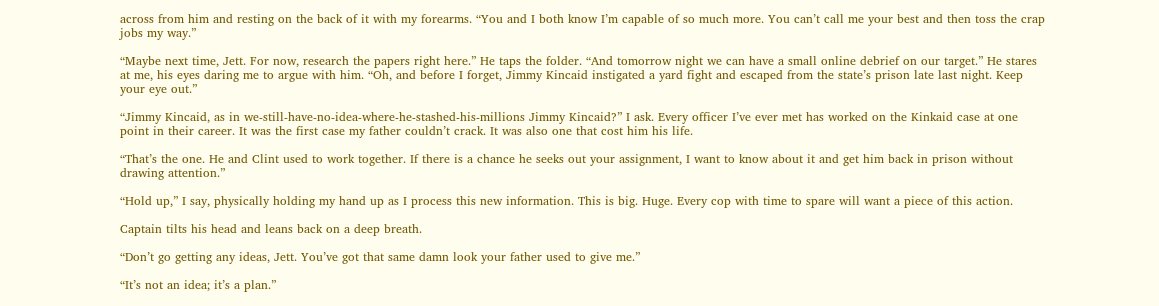across from him and resting on the back of it with my forearms. “You and I both know I’m capable of so much more. You can’t call me your best and then toss the crap jobs my way.”

“Maybe next time, Jett. For now, research the papers right here.” He taps the folder. “And tomorrow night we can have a small online debrief on our target.” He stares at me, his eyes daring me to argue with him. “Oh, and before I forget, Jimmy Kincaid instigated a yard fight and escaped from the state’s prison late last night. Keep your eye out.”

“Jimmy Kincaid, as in we-still-have-no-idea-where-he-stashed-his-millions Jimmy Kincaid?” I ask. Every officer I’ve ever met has worked on the Kinkaid case at one point in their career. It was the first case my father couldn’t crack. It was also one that cost him his life.

“That’s the one. He and Clint used to work together. If there is a chance he seeks out your assignment, I want to know about it and get him back in prison without drawing attention.”

“Hold up,” I say, physically holding my hand up as I process this new information. This is big. Huge. Every cop with time to spare will want a piece of this action.

Captain tilts his head and leans back on a deep breath.

“Don’t go getting any ideas, Jett. You’ve got that same damn look your father used to give me.”

“It’s not an idea; it’s a plan.”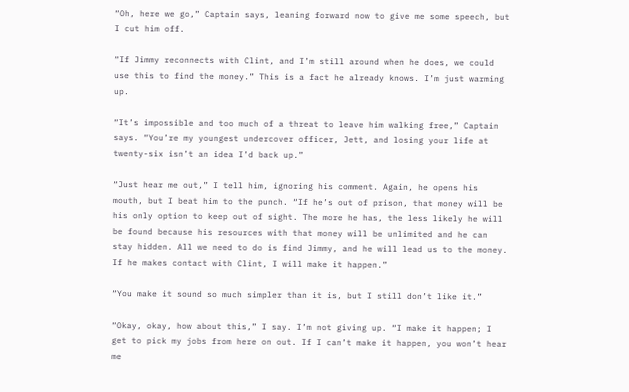“Oh, here we go,” Captain says, leaning forward now to give me some speech, but I cut him off.

“If Jimmy reconnects with Clint, and I’m still around when he does, we could use this to find the money.” This is a fact he already knows. I’m just warming up.

“It’s impossible and too much of a threat to leave him walking free,” Captain says. “You’re my youngest undercover officer, Jett, and losing your life at twenty-six isn’t an idea I’d back up.”

“Just hear me out,” I tell him, ignoring his comment. Again, he opens his mouth, but I beat him to the punch. “If he’s out of prison, that money will be his only option to keep out of sight. The more he has, the less likely he will be found because his resources with that money will be unlimited and he can stay hidden. All we need to do is find Jimmy, and he will lead us to the money. If he makes contact with Clint, I will make it happen.”

“You make it sound so much simpler than it is, but I still don’t like it.”

“Okay, okay, how about this,” I say. I’m not giving up. “I make it happen; I get to pick my jobs from here on out. If I can’t make it happen, you won’t hear me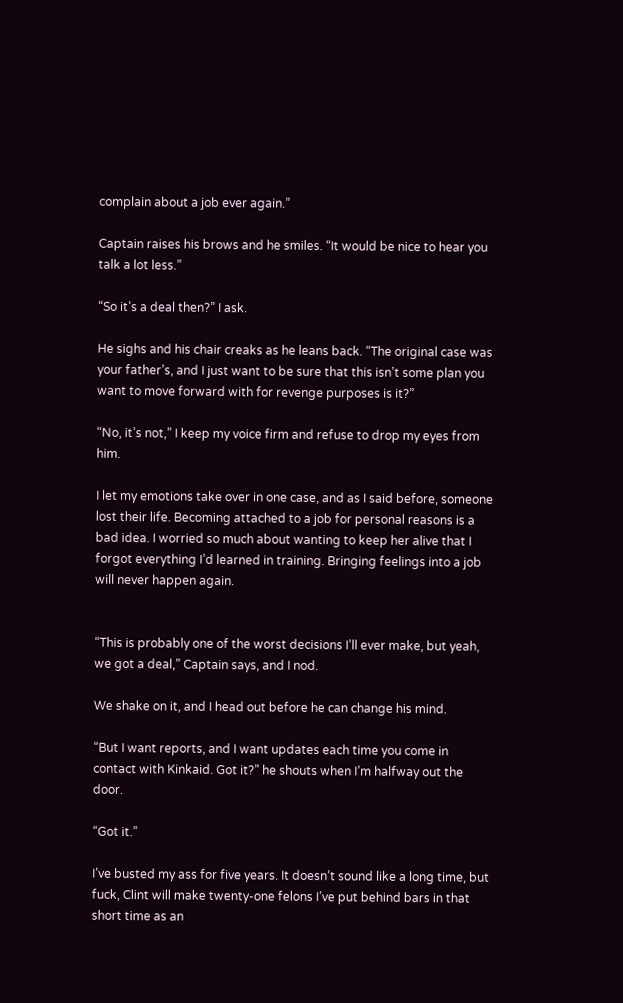complain about a job ever again.”

Captain raises his brows and he smiles. “It would be nice to hear you talk a lot less.”

“So it’s a deal then?” I ask.

He sighs and his chair creaks as he leans back. “The original case was your father’s, and I just want to be sure that this isn’t some plan you want to move forward with for revenge purposes is it?”

“No, it’s not,” I keep my voice firm and refuse to drop my eyes from him.

I let my emotions take over in one case, and as I said before, someone lost their life. Becoming attached to a job for personal reasons is a bad idea. I worried so much about wanting to keep her alive that I forgot everything I’d learned in training. Bringing feelings into a job will never happen again.


“This is probably one of the worst decisions I’ll ever make, but yeah, we got a deal,” Captain says, and I nod.

We shake on it, and I head out before he can change his mind.

“But I want reports, and I want updates each time you come in contact with Kinkaid. Got it?” he shouts when I’m halfway out the door.

“Got it.”

I’ve busted my ass for five years. It doesn’t sound like a long time, but fuck, Clint will make twenty-one felons I’ve put behind bars in that short time as an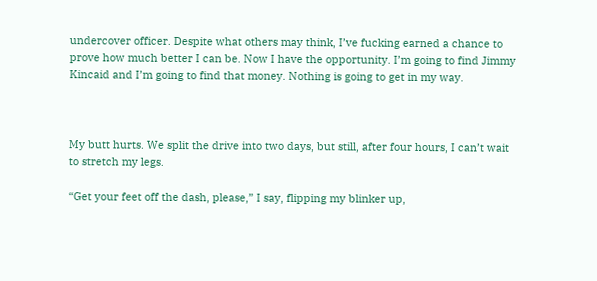undercover officer. Despite what others may think, I’ve fucking earned a chance to prove how much better I can be. Now I have the opportunity. I’m going to find Jimmy Kincaid and I’m going to find that money. Nothing is going to get in my way.



My butt hurts. We split the drive into two days, but still, after four hours, I can’t wait to stretch my legs.

“Get your feet off the dash, please,” I say, flipping my blinker up,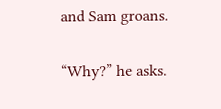and Sam groans.

“Why?” he asks.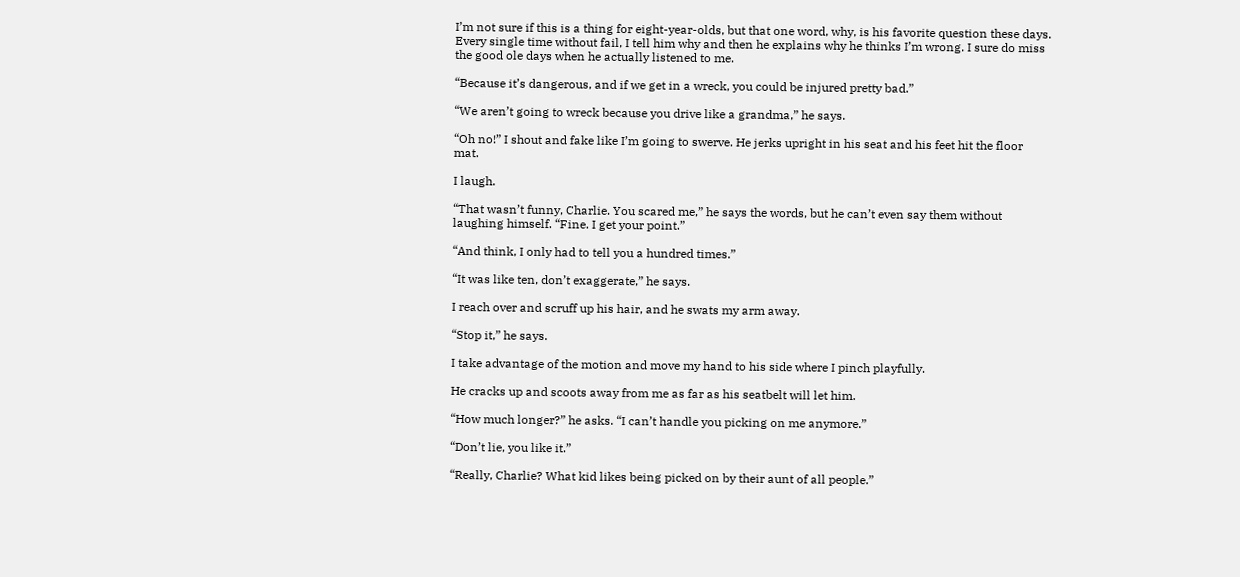I’m not sure if this is a thing for eight-year-olds, but that one word, why, is his favorite question these days. Every single time without fail, I tell him why and then he explains why he thinks I’m wrong. I sure do miss the good ole days when he actually listened to me.

“Because it’s dangerous, and if we get in a wreck, you could be injured pretty bad.”

“We aren’t going to wreck because you drive like a grandma,” he says.

“Oh no!” I shout and fake like I’m going to swerve. He jerks upright in his seat and his feet hit the floor mat.

I laugh.

“That wasn’t funny, Charlie. You scared me,” he says the words, but he can’t even say them without laughing himself. “Fine. I get your point.”

“And think, I only had to tell you a hundred times.”

“It was like ten, don’t exaggerate,” he says.

I reach over and scruff up his hair, and he swats my arm away.

“Stop it,” he says.

I take advantage of the motion and move my hand to his side where I pinch playfully.

He cracks up and scoots away from me as far as his seatbelt will let him.

“How much longer?” he asks. “I can’t handle you picking on me anymore.”

“Don’t lie, you like it.”

“Really, Charlie? What kid likes being picked on by their aunt of all people.”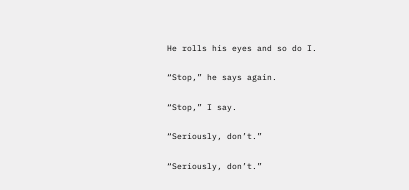He rolls his eyes and so do I.

“Stop,” he says again.

“Stop,” I say.

“Seriously, don’t.”

“Seriously, don’t.”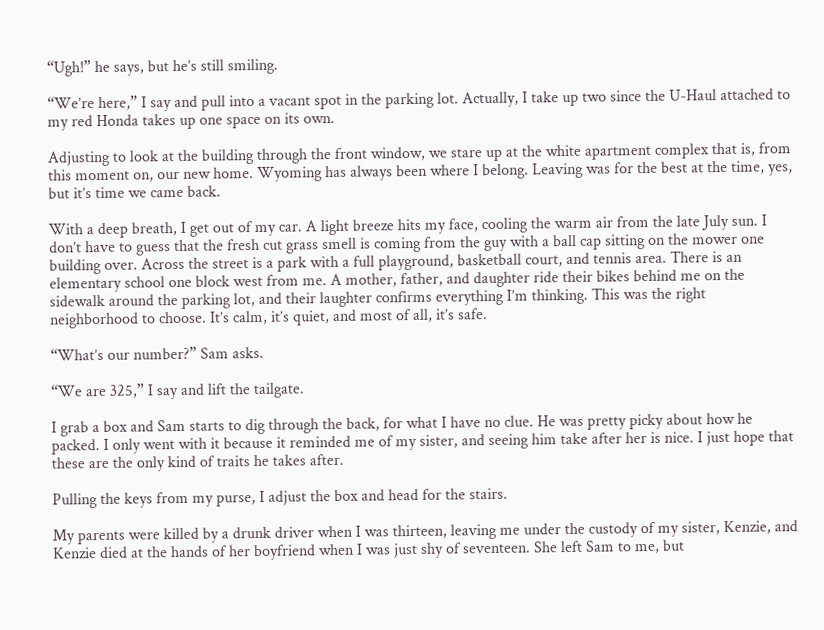“Ugh!” he says, but he’s still smiling.

“We’re here,” I say and pull into a vacant spot in the parking lot. Actually, I take up two since the U-Haul attached to my red Honda takes up one space on its own.

Adjusting to look at the building through the front window, we stare up at the white apartment complex that is, from this moment on, our new home. Wyoming has always been where I belong. Leaving was for the best at the time, yes, but it’s time we came back.

With a deep breath, I get out of my car. A light breeze hits my face, cooling the warm air from the late July sun. I don’t have to guess that the fresh cut grass smell is coming from the guy with a ball cap sitting on the mower one building over. Across the street is a park with a full playground, basketball court, and tennis area. There is an elementary school one block west from me. A mother, father, and daughter ride their bikes behind me on the sidewalk around the parking lot, and their laughter confirms everything I’m thinking. This was the right neighborhood to choose. It’s calm, it’s quiet, and most of all, it’s safe.

“What’s our number?” Sam asks.

“We are 325,” I say and lift the tailgate.

I grab a box and Sam starts to dig through the back, for what I have no clue. He was pretty picky about how he packed. I only went with it because it reminded me of my sister, and seeing him take after her is nice. I just hope that these are the only kind of traits he takes after.

Pulling the keys from my purse, I adjust the box and head for the stairs.

My parents were killed by a drunk driver when I was thirteen, leaving me under the custody of my sister, Kenzie, and Kenzie died at the hands of her boyfriend when I was just shy of seventeen. She left Sam to me, but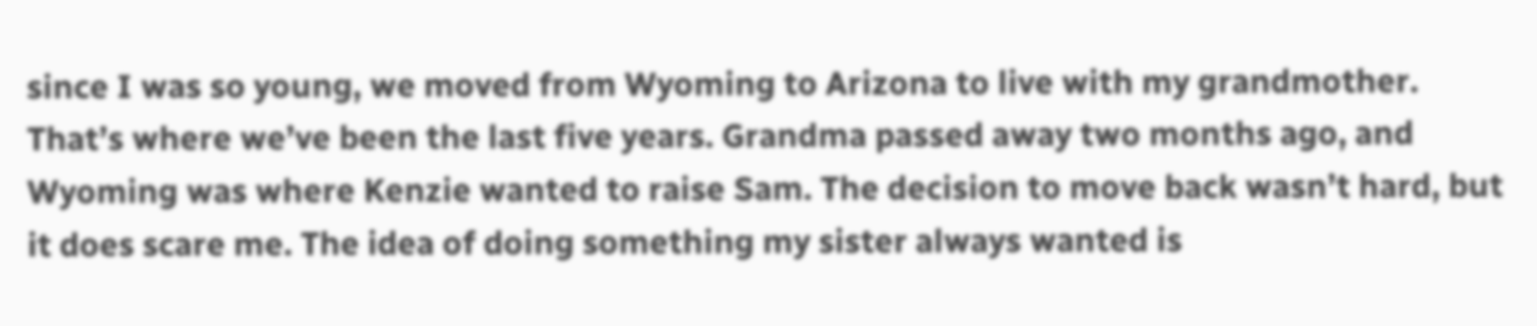since I was so young, we moved from Wyoming to Arizona to live with my grandmother. That’s where we’ve been the last five years. Grandma passed away two months ago, and Wyoming was where Kenzie wanted to raise Sam. The decision to move back wasn’t hard, but it does scare me. The idea of doing something my sister always wanted is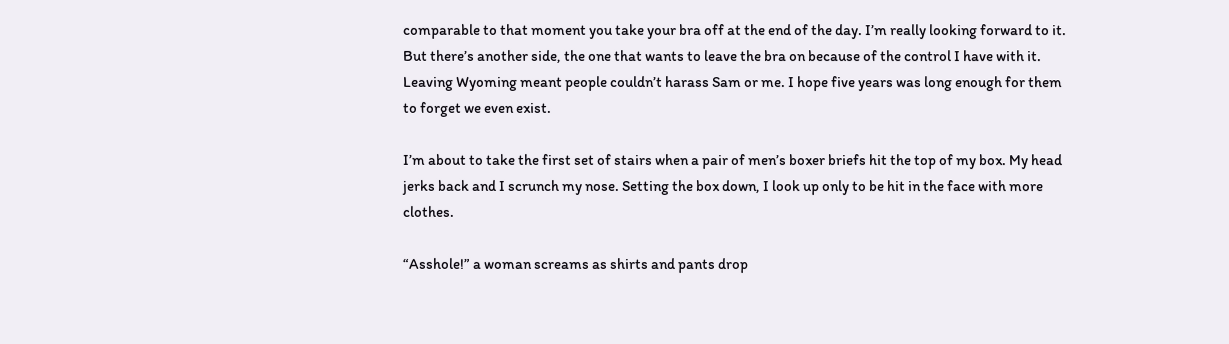comparable to that moment you take your bra off at the end of the day. I’m really looking forward to it. But there’s another side, the one that wants to leave the bra on because of the control I have with it. Leaving Wyoming meant people couldn’t harass Sam or me. I hope five years was long enough for them to forget we even exist.

I’m about to take the first set of stairs when a pair of men’s boxer briefs hit the top of my box. My head jerks back and I scrunch my nose. Setting the box down, I look up only to be hit in the face with more clothes.

“Asshole!” a woman screams as shirts and pants drop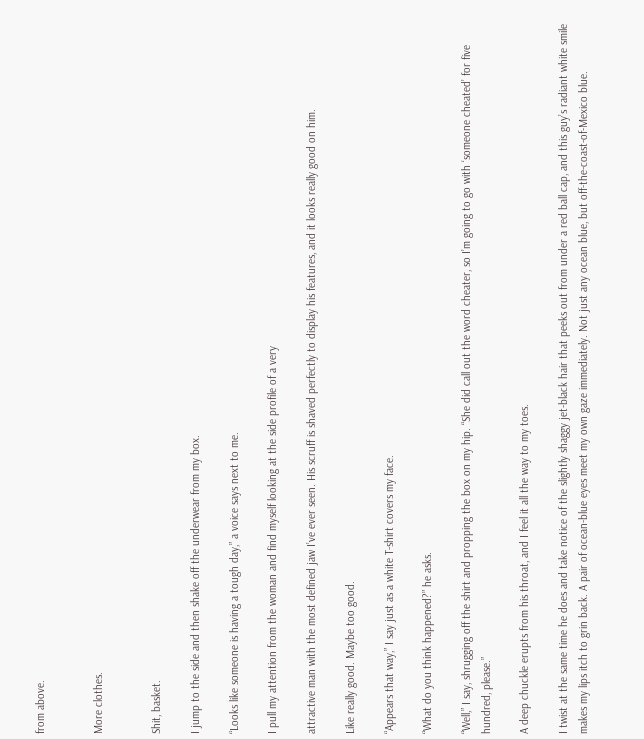from above.


More clothes.


Shit, basket.

I jump to the side and then shake off the underwear from my box.

“Looks like someone is having a tough day,” a voice says next to me.

I pull my attention from the woman and find myself looking at the side profile of a very

attractive man with the most defined jaw I’ve ever seen. His scruff is shaved perfectly to display his features, and it looks really good on him.

Like really good. Maybe too good.

“Appears that way,” I say just as a white T-shirt covers my face.

“What do you think happened?” he asks.

“Well,” I say, shrugging off the shirt and propping the box on my hip. “She did call out the word cheater, so I’m going to go with ‘someone cheated’ for five hundred, please.”

A deep chuckle erupts from his throat, and I feel it all the way to my toes.

I twist at the same time he does and take notice of the slightly shaggy jet-black hair that peeks out from under a red ball cap, and this guy’s radiant white smile makes my lips itch to grin back. A pair of ocean-blue eyes meet my own gaze immediately. Not just any ocean blue, but off-the-coast-of-Mexico blue.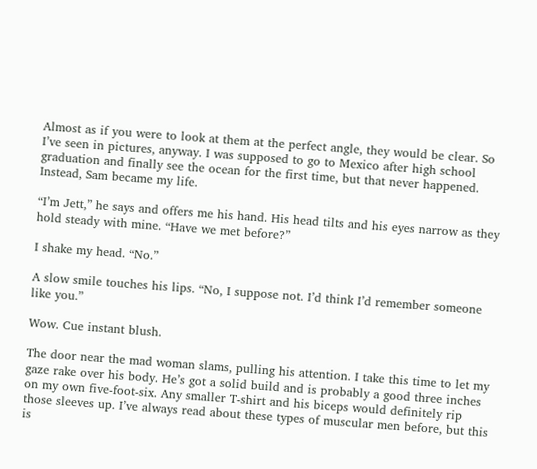Almost as if you were to look at them at the perfect angle, they would be clear. So I’ve seen in pictures, anyway. I was supposed to go to Mexico after high school graduation and finally see the ocean for the first time, but that never happened. Instead, Sam became my life.

“I’m Jett,” he says and offers me his hand. His head tilts and his eyes narrow as they hold steady with mine. “Have we met before?”

I shake my head. “No.”

A slow smile touches his lips. “No, I suppose not. I’d think I’d remember someone like you.”

Wow. Cue instant blush.

The door near the mad woman slams, pulling his attention. I take this time to let my gaze rake over his body. He’s got a solid build and is probably a good three inches on my own five-foot-six. Any smaller T-shirt and his biceps would definitely rip those sleeves up. I’ve always read about these types of muscular men before, but this is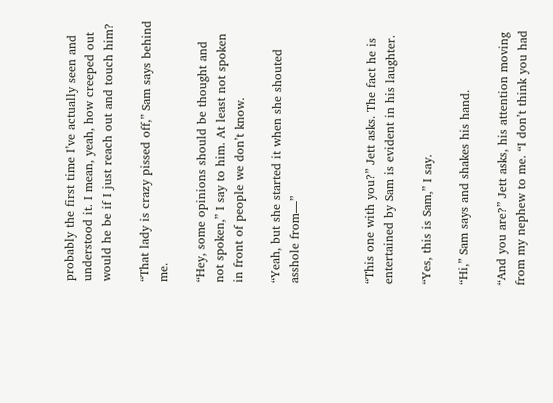probably the first time I’ve actually seen and understood it. I mean, yeah, how creeped out would he be if I just reach out and touch him?

“That lady is crazy pissed off,” Sam says behind me.

“Hey, some opinions should be thought and not spoken,” I say to him. At least not spoken in front of people we don’t know.

“Yeah, but she started it when she shouted asshole from—”



“This one with you?” Jett asks. The fact he is entertained by Sam is evident in his laughter.

“Yes, this is Sam,” I say.

“Hi,” Sam says and shakes his hand.

“And you are?” Jett asks, his attention moving from my nephew to me. “I don’t think you had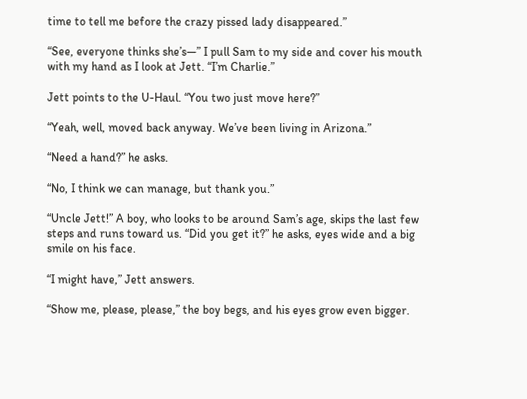time to tell me before the crazy pissed lady disappeared.”

“See, everyone thinks she’s—” I pull Sam to my side and cover his mouth with my hand as I look at Jett. “I’m Charlie.”

Jett points to the U-Haul. “You two just move here?”

“Yeah, well, moved back anyway. We’ve been living in Arizona.”

“Need a hand?” he asks.

“No, I think we can manage, but thank you.”

“Uncle Jett!” A boy, who looks to be around Sam’s age, skips the last few steps and runs toward us. “Did you get it?” he asks, eyes wide and a big smile on his face.

“I might have,” Jett answers.

“Show me, please, please,” the boy begs, and his eyes grow even bigger.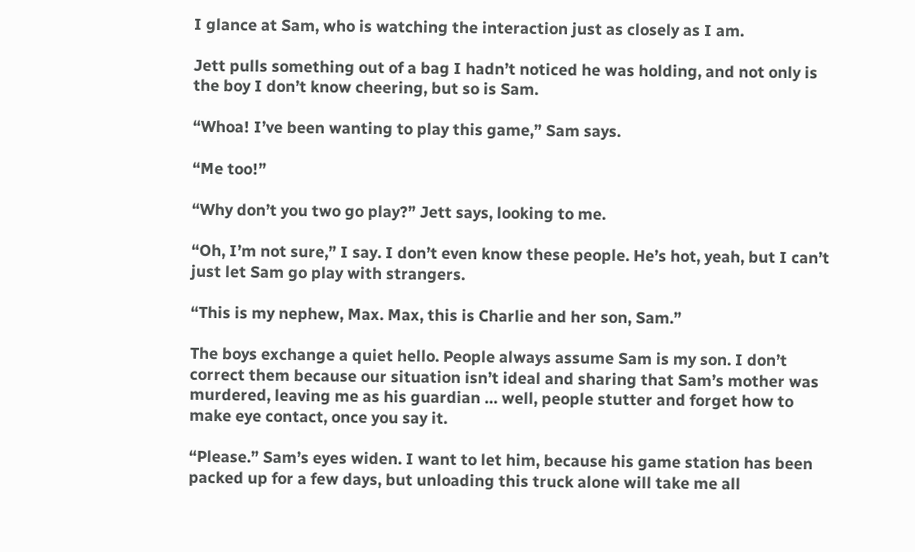I glance at Sam, who is watching the interaction just as closely as I am.

Jett pulls something out of a bag I hadn’t noticed he was holding, and not only is the boy I don’t know cheering, but so is Sam.

“Whoa! I’ve been wanting to play this game,” Sam says.

“Me too!”

“Why don’t you two go play?” Jett says, looking to me.

“Oh, I’m not sure,” I say. I don’t even know these people. He’s hot, yeah, but I can’t just let Sam go play with strangers.

“This is my nephew, Max. Max, this is Charlie and her son, Sam.”

The boys exchange a quiet hello. People always assume Sam is my son. I don’t correct them because our situation isn’t ideal and sharing that Sam’s mother was murdered, leaving me as his guardian … well, people stutter and forget how to make eye contact, once you say it.

“Please.” Sam’s eyes widen. I want to let him, because his game station has been packed up for a few days, but unloading this truck alone will take me all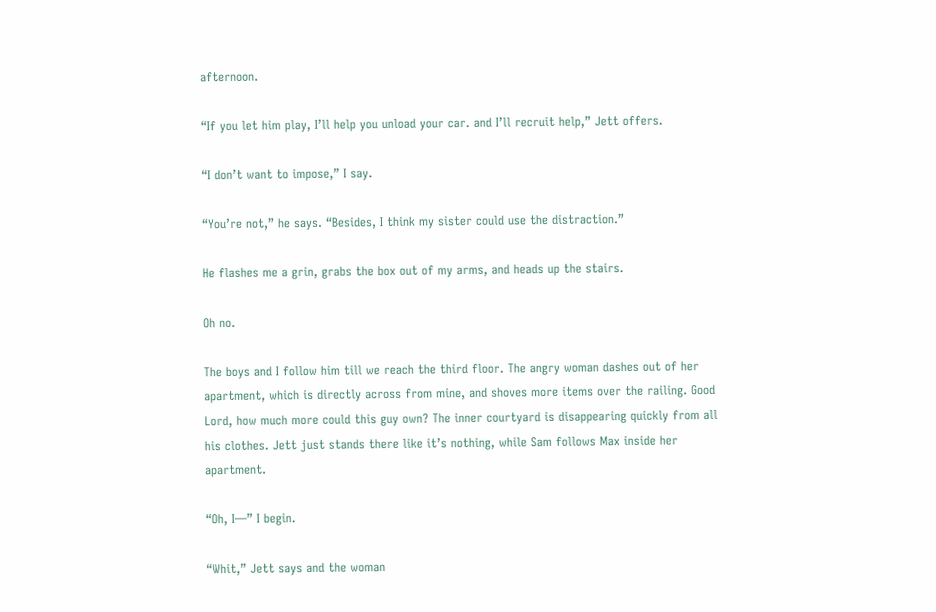afternoon.

“If you let him play, I’ll help you unload your car. and I’ll recruit help,” Jett offers.

“I don’t want to impose,” I say.

“You’re not,” he says. “Besides, I think my sister could use the distraction.”

He flashes me a grin, grabs the box out of my arms, and heads up the stairs.

Oh no.

The boys and I follow him till we reach the third floor. The angry woman dashes out of her apartment, which is directly across from mine, and shoves more items over the railing. Good Lord, how much more could this guy own? The inner courtyard is disappearing quickly from all his clothes. Jett just stands there like it’s nothing, while Sam follows Max inside her apartment.

“Oh, I—” I begin.

“Whit,” Jett says and the woman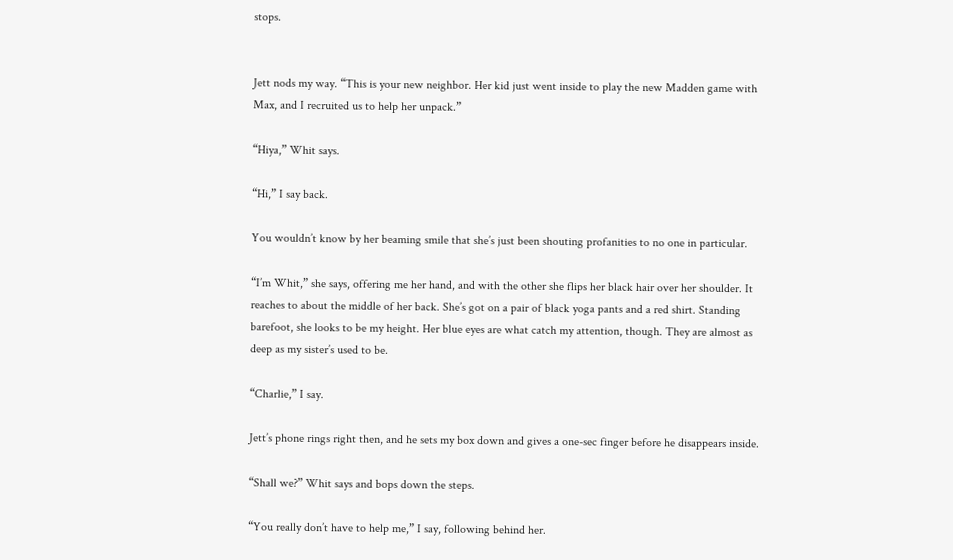stops.


Jett nods my way. “This is your new neighbor. Her kid just went inside to play the new Madden game with Max, and I recruited us to help her unpack.”

“Hiya,” Whit says.

“Hi,” I say back.

You wouldn’t know by her beaming smile that she’s just been shouting profanities to no one in particular.

“I’m Whit,” she says, offering me her hand, and with the other she flips her black hair over her shoulder. It reaches to about the middle of her back. She’s got on a pair of black yoga pants and a red shirt. Standing barefoot, she looks to be my height. Her blue eyes are what catch my attention, though. They are almost as deep as my sister’s used to be.

“Charlie,” I say.

Jett’s phone rings right then, and he sets my box down and gives a one-sec finger before he disappears inside.

“Shall we?” Whit says and bops down the steps.

“You really don’t have to help me,” I say, following behind her.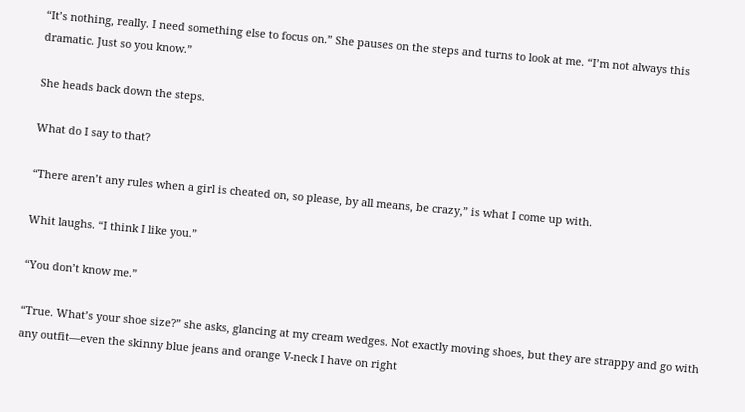“It’s nothing, really. I need something else to focus on.” She pauses on the steps and turns to look at me. “I’m not always this dramatic. Just so you know.”

She heads back down the steps.

What do I say to that?

“There aren’t any rules when a girl is cheated on, so please, by all means, be crazy,” is what I come up with.

Whit laughs. “I think I like you.”

“You don’t know me.”

“True. What’s your shoe size?” she asks, glancing at my cream wedges. Not exactly moving shoes, but they are strappy and go with any outfit—even the skinny blue jeans and orange V-neck I have on right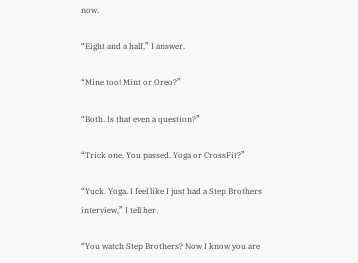now.

“Eight and a half,” I answer.

“Mine too! Mint or Oreo?”

“Both. Is that even a question?”

“Trick one. You passed. Yoga or CrossFit?”

“Yuck. Yoga. I feel like I just had a Step Brothers interview,” I tell her.

“You watch Step Brothers? Now I know you are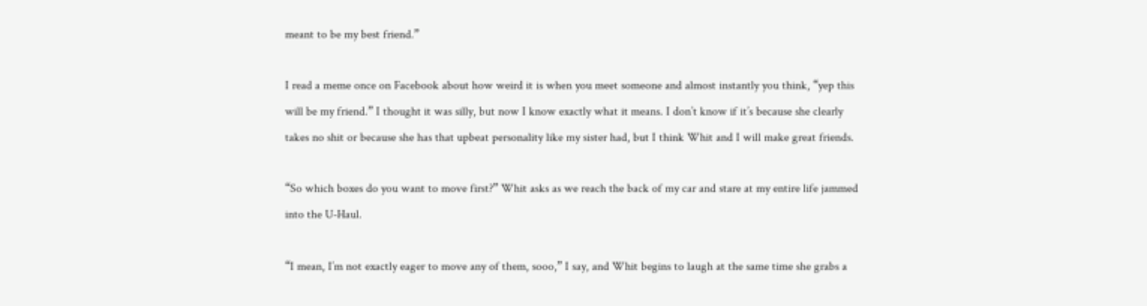meant to be my best friend.”

I read a meme once on Facebook about how weird it is when you meet someone and almost instantly you think, “yep this will be my friend.” I thought it was silly, but now I know exactly what it means. I don’t know if it’s because she clearly takes no shit or because she has that upbeat personality like my sister had, but I think Whit and I will make great friends.

“So which boxes do you want to move first?” Whit asks as we reach the back of my car and stare at my entire life jammed into the U-Haul.

“I mean, I’m not exactly eager to move any of them, sooo,” I say, and Whit begins to laugh at the same time she grabs a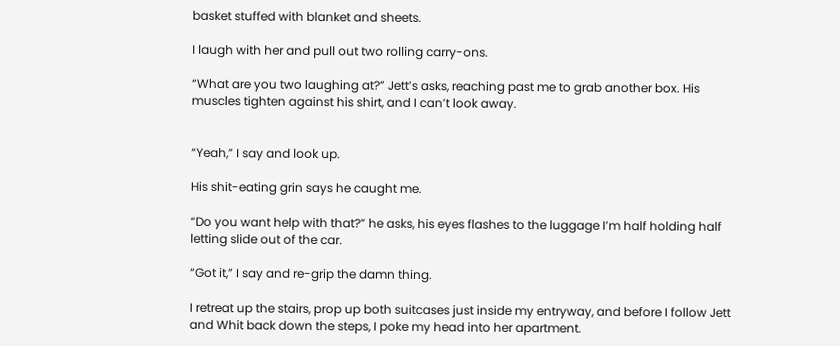basket stuffed with blanket and sheets.

I laugh with her and pull out two rolling carry-ons.

“What are you two laughing at?” Jett’s asks, reaching past me to grab another box. His muscles tighten against his shirt, and I can’t look away.


“Yeah,” I say and look up.

His shit-eating grin says he caught me.

“Do you want help with that?” he asks, his eyes flashes to the luggage I’m half holding half letting slide out of the car.

“Got it,” I say and re-grip the damn thing.

I retreat up the stairs, prop up both suitcases just inside my entryway, and before I follow Jett and Whit back down the steps, I poke my head into her apartment.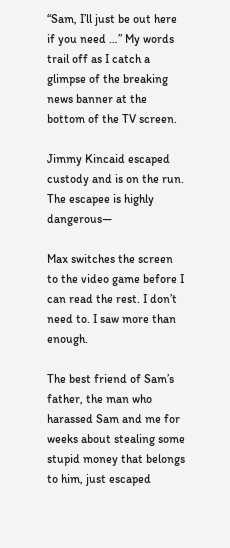“Sam, I’ll just be out here if you need …” My words trail off as I catch a glimpse of the breaking news banner at the bottom of the TV screen.

Jimmy Kincaid escaped custody and is on the run. The escapee is highly dangerous—

Max switches the screen to the video game before I can read the rest. I don’t need to. I saw more than enough.

The best friend of Sam’s father, the man who harassed Sam and me for weeks about stealing some stupid money that belongs to him, just escaped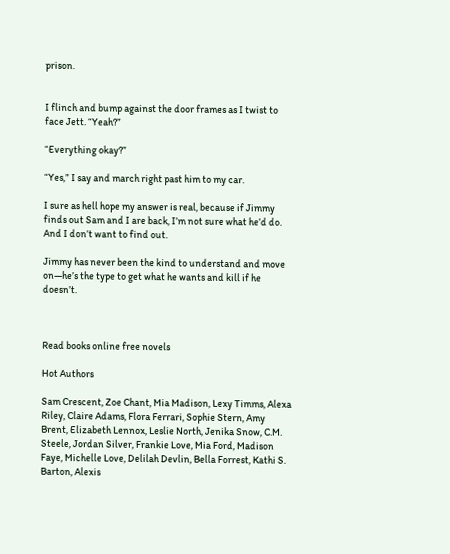prison.


I flinch and bump against the door frames as I twist to face Jett. “Yeah?”

“Everything okay?”

“Yes,” I say and march right past him to my car.

I sure as hell hope my answer is real, because if Jimmy finds out Sam and I are back, I’m not sure what he’d do. And I don’t want to find out.

Jimmy has never been the kind to understand and move on—he’s the type to get what he wants and kill if he doesn’t.



Read books online free novels

Hot Authors

Sam Crescent, Zoe Chant, Mia Madison, Lexy Timms, Alexa Riley, Claire Adams, Flora Ferrari, Sophie Stern, Amy Brent, Elizabeth Lennox, Leslie North, Jenika Snow, C.M. Steele, Jordan Silver, Frankie Love, Mia Ford, Madison Faye, Michelle Love, Delilah Devlin, Bella Forrest, Kathi S. Barton, Alexis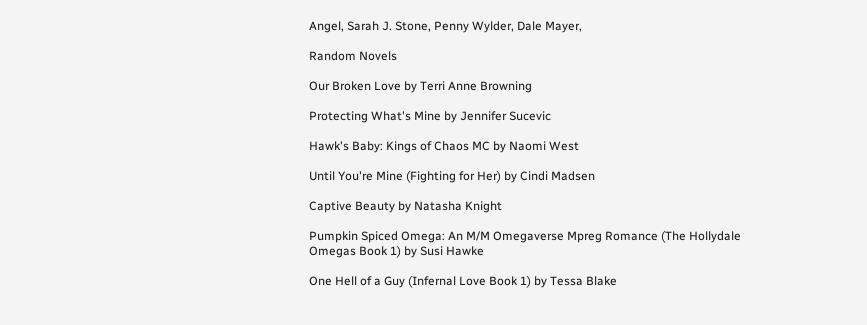Angel, Sarah J. Stone, Penny Wylder, Dale Mayer,

Random Novels

Our Broken Love by Terri Anne Browning

Protecting What's Mine by Jennifer Sucevic

Hawk's Baby: Kings of Chaos MC by Naomi West

Until You're Mine (Fighting for Her) by Cindi Madsen

Captive Beauty by Natasha Knight

Pumpkin Spiced Omega: An M/M Omegaverse Mpreg Romance (The Hollydale Omegas Book 1) by Susi Hawke

One Hell of a Guy (Infernal Love Book 1) by Tessa Blake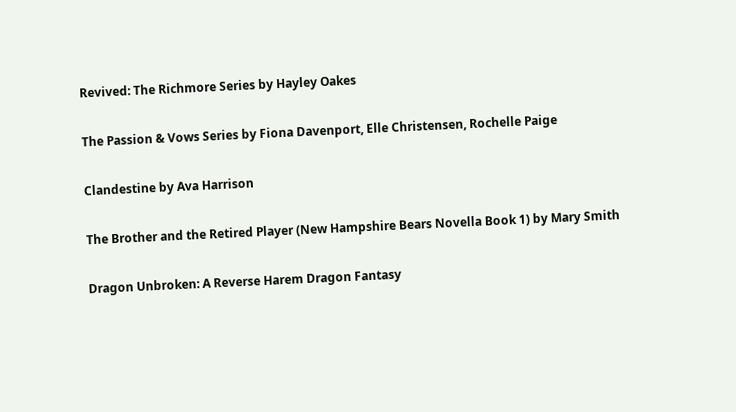Revived: The Richmore Series by Hayley Oakes

The Passion & Vows Series by Fiona Davenport, Elle Christensen, Rochelle Paige

Clandestine by Ava Harrison

The Brother and the Retired Player (New Hampshire Bears Novella Book 1) by Mary Smith

Dragon Unbroken: A Reverse Harem Dragon Fantasy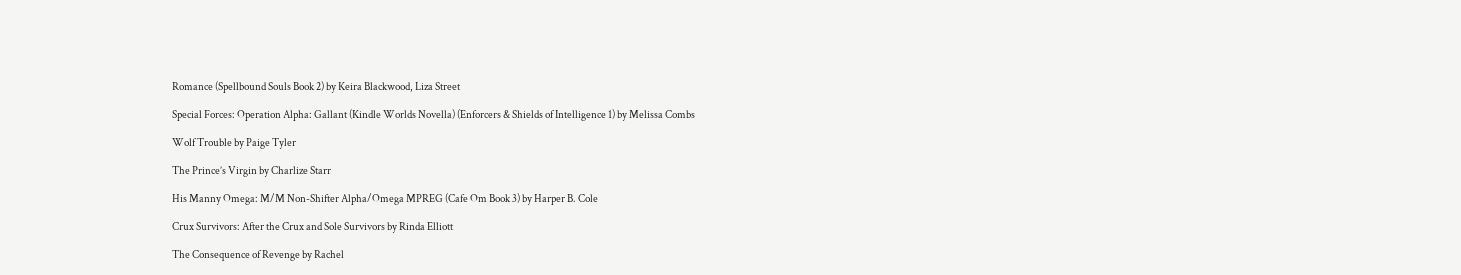Romance (Spellbound Souls Book 2) by Keira Blackwood, Liza Street

Special Forces: Operation Alpha: Gallant (Kindle Worlds Novella) (Enforcers & Shields of Intelligence 1) by Melissa Combs

Wolf Trouble by Paige Tyler

The Prince’s Virgin by Charlize Starr

His Manny Omega: M/M Non-Shifter Alpha/Omega MPREG (Cafe Om Book 3) by Harper B. Cole

Crux Survivors: After the Crux and Sole Survivors by Rinda Elliott

The Consequence of Revenge by Rachel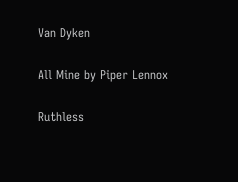Van Dyken

All Mine by Piper Lennox

Ruthless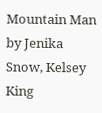Mountain Man by Jenika Snow, Kelsey King